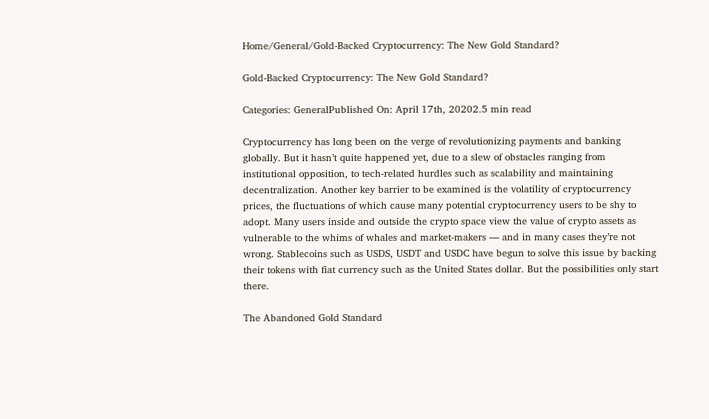Home/General/Gold-Backed Cryptocurrency: The New Gold Standard?

Gold-Backed Cryptocurrency: The New Gold Standard?

Categories: GeneralPublished On: April 17th, 20202.5 min read

Cryptocurrency has long been on the verge of revolutionizing payments and banking globally. But it hasn’t quite happened yet, due to a slew of obstacles ranging from institutional opposition, to tech-related hurdles such as scalability and maintaining decentralization. Another key barrier to be examined is the volatility of cryptocurrency prices, the fluctuations of which cause many potential cryptocurrency users to be shy to adopt. Many users inside and outside the crypto space view the value of crypto assets as vulnerable to the whims of whales and market-makers — and in many cases they’re not wrong. Stablecoins such as USDS, USDT and USDC have begun to solve this issue by backing their tokens with fiat currency such as the United States dollar. But the possibilities only start there.

The Abandoned Gold Standard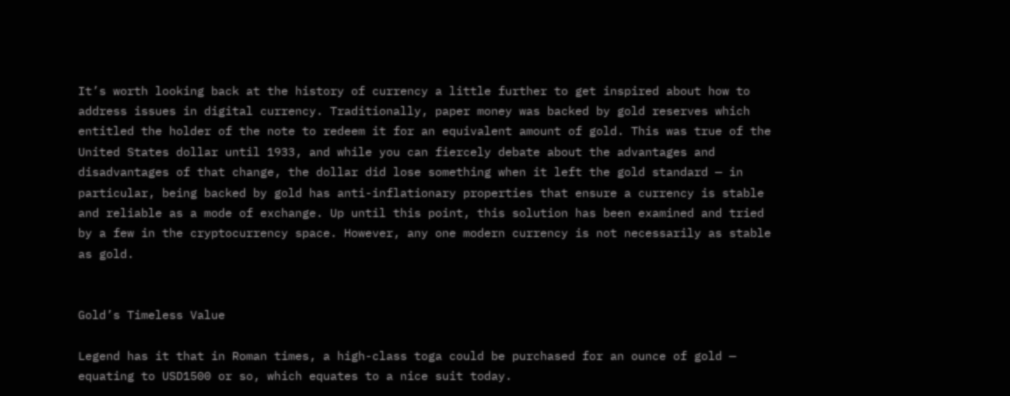It’s worth looking back at the history of currency a little further to get inspired about how to address issues in digital currency. Traditionally, paper money was backed by gold reserves which entitled the holder of the note to redeem it for an equivalent amount of gold. This was true of the United States dollar until 1933, and while you can fiercely debate about the advantages and disadvantages of that change, the dollar did lose something when it left the gold standard — in particular, being backed by gold has anti-inflationary properties that ensure a currency is stable and reliable as a mode of exchange. Up until this point, this solution has been examined and tried by a few in the cryptocurrency space. However, any one modern currency is not necessarily as stable as gold.


Gold’s Timeless Value

Legend has it that in Roman times, a high-class toga could be purchased for an ounce of gold — equating to USD1500 or so, which equates to a nice suit today.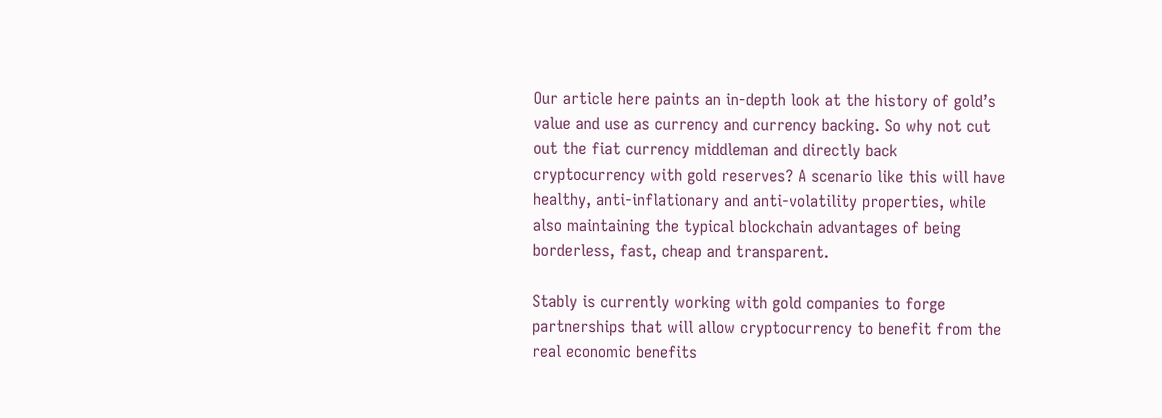Our article here paints an in-depth look at the history of gold’s value and use as currency and currency backing. So why not cut out the fiat currency middleman and directly back cryptocurrency with gold reserves? A scenario like this will have healthy, anti-inflationary and anti-volatility properties, while also maintaining the typical blockchain advantages of being borderless, fast, cheap and transparent.

Stably is currently working with gold companies to forge partnerships that will allow cryptocurrency to benefit from the real economic benefits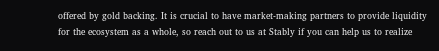offered by gold backing. It is crucial to have market-making partners to provide liquidity for the ecosystem as a whole, so reach out to us at Stably if you can help us to realize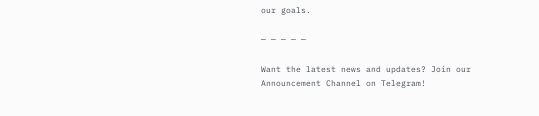our goals.

— — — — —

Want the latest news and updates? Join our Announcement Channel on Telegram!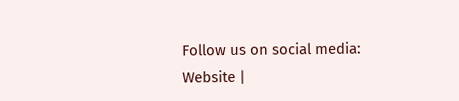Follow us on social media:
Website |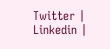Twitter | Linkedin |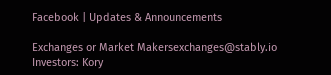Facebook | Updates & Announcements

Exchanges or Market Makersexchanges@stably.io
Investors: Kory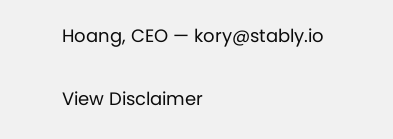Hoang, CEO — kory@stably.io

View Disclaimer